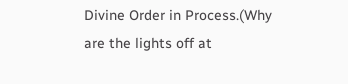Divine Order in Process.(Why are the lights off at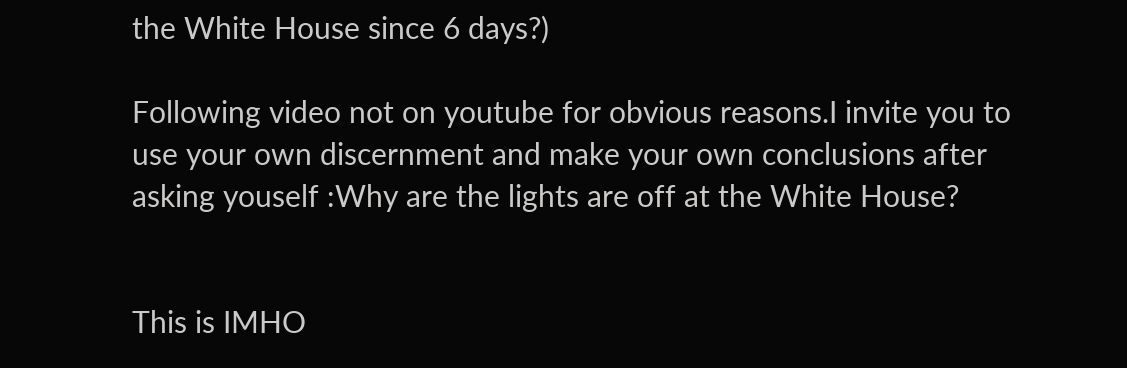the White House since 6 days?)

Following video not on youtube for obvious reasons.I invite you to use your own discernment and make your own conclusions after asking youself :Why are the lights are off at the White House?


This is IMHO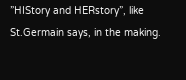”HIStory and HERstory”, like St.Germain says, in the making.